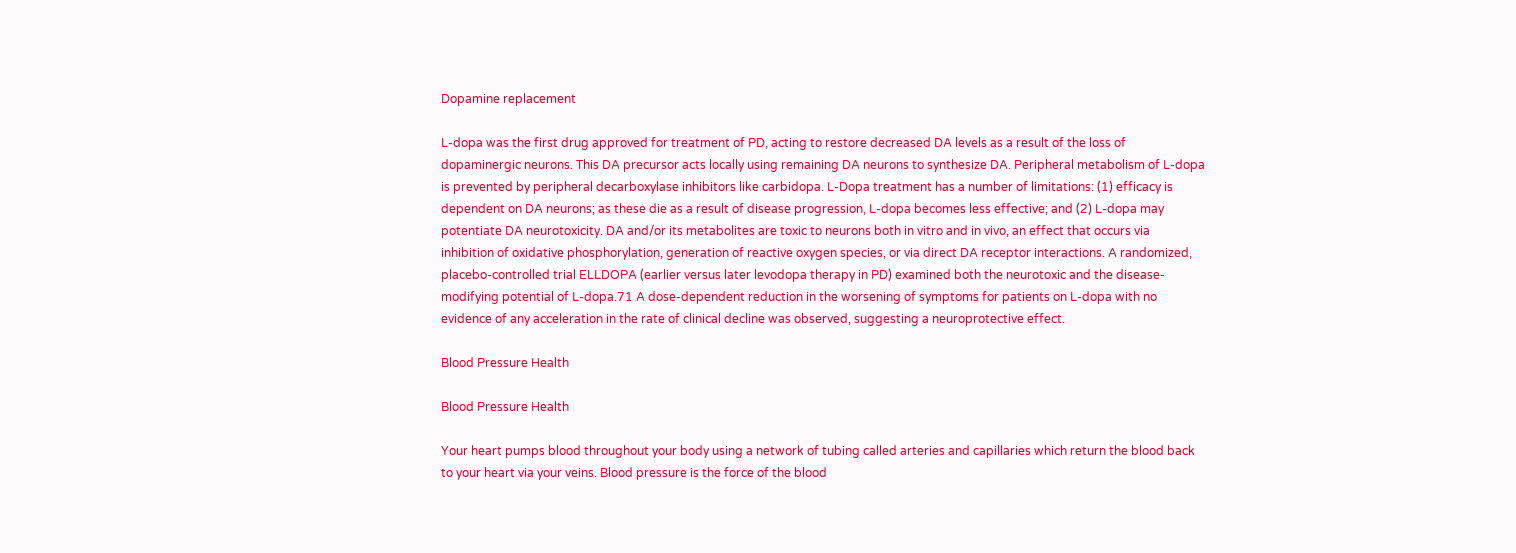Dopamine replacement

L-dopa was the first drug approved for treatment of PD, acting to restore decreased DA levels as a result of the loss of dopaminergic neurons. This DA precursor acts locally using remaining DA neurons to synthesize DA. Peripheral metabolism of L-dopa is prevented by peripheral decarboxylase inhibitors like carbidopa. L-Dopa treatment has a number of limitations: (1) efficacy is dependent on DA neurons; as these die as a result of disease progression, L-dopa becomes less effective; and (2) L-dopa may potentiate DA neurotoxicity. DA and/or its metabolites are toxic to neurons both in vitro and in vivo, an effect that occurs via inhibition of oxidative phosphorylation, generation of reactive oxygen species, or via direct DA receptor interactions. A randomized, placebo-controlled trial ELLDOPA (earlier versus later levodopa therapy in PD) examined both the neurotoxic and the disease-modifying potential of L-dopa.71 A dose-dependent reduction in the worsening of symptoms for patients on L-dopa with no evidence of any acceleration in the rate of clinical decline was observed, suggesting a neuroprotective effect.

Blood Pressure Health

Blood Pressure Health

Your heart pumps blood throughout your body using a network of tubing called arteries and capillaries which return the blood back to your heart via your veins. Blood pressure is the force of the blood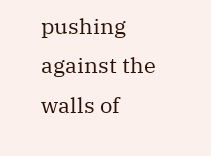pushing against the walls of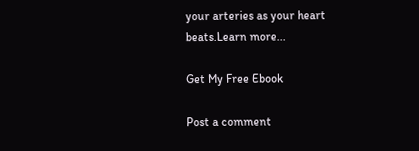your arteries as your heart beats.Learn more...

Get My Free Ebook

Post a comment